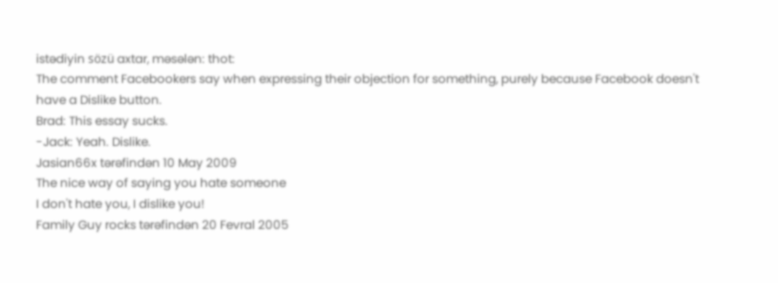istədiyin sözü axtar, məsələn: thot:
The comment Facebookers say when expressing their objection for something, purely because Facebook doesn't have a Dislike button.
Brad: This essay sucks.
-Jack: Yeah. Dislike.
Jasian66x tərəfindən 10 May 2009
The nice way of saying you hate someone
I don't hate you, I dislike you!
Family Guy rocks tərəfindən 20 Fevral 2005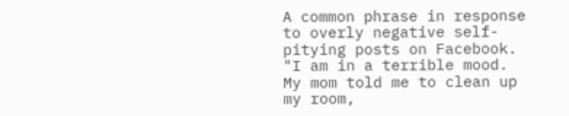A common phrase in response to overly negative self-pitying posts on Facebook.
"I am in a terrible mood. My mom told me to clean up my room,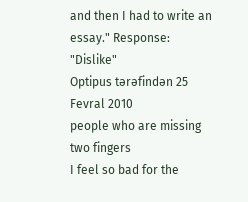and then I had to write an essay." Response: "Dislike"
Optipus tərəfindən 25 Fevral 2010
people who are missing two fingers
I feel so bad for the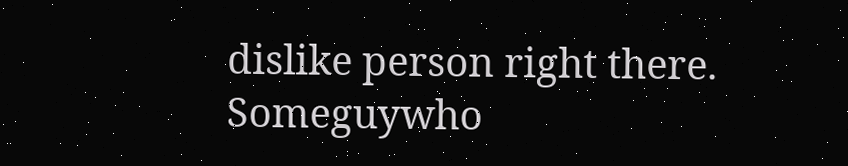dislike person right there.
Someguywho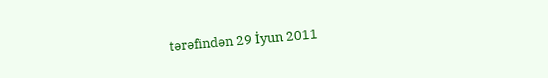tərəfindən 29 İyun 2011